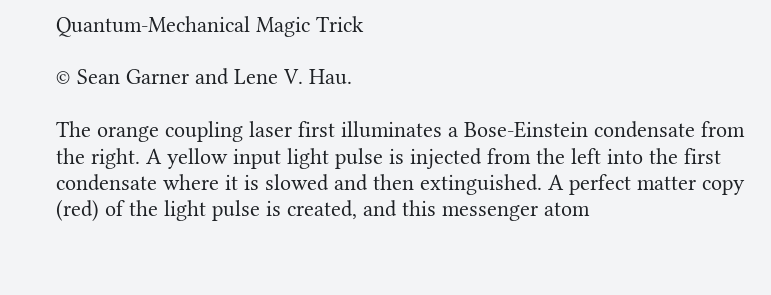Quantum-Mechanical Magic Trick

© Sean Garner and Lene V. Hau.

The orange coupling laser first illuminates a Bose-Einstein condensate from the right. A yellow input light pulse is injected from the left into the first condensate where it is slowed and then extinguished. A perfect matter copy (red) of the light pulse is created, and this messenger atom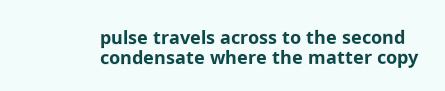pulse travels across to the second condensate where the matter copy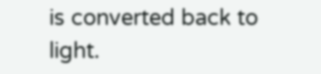is converted back to light.